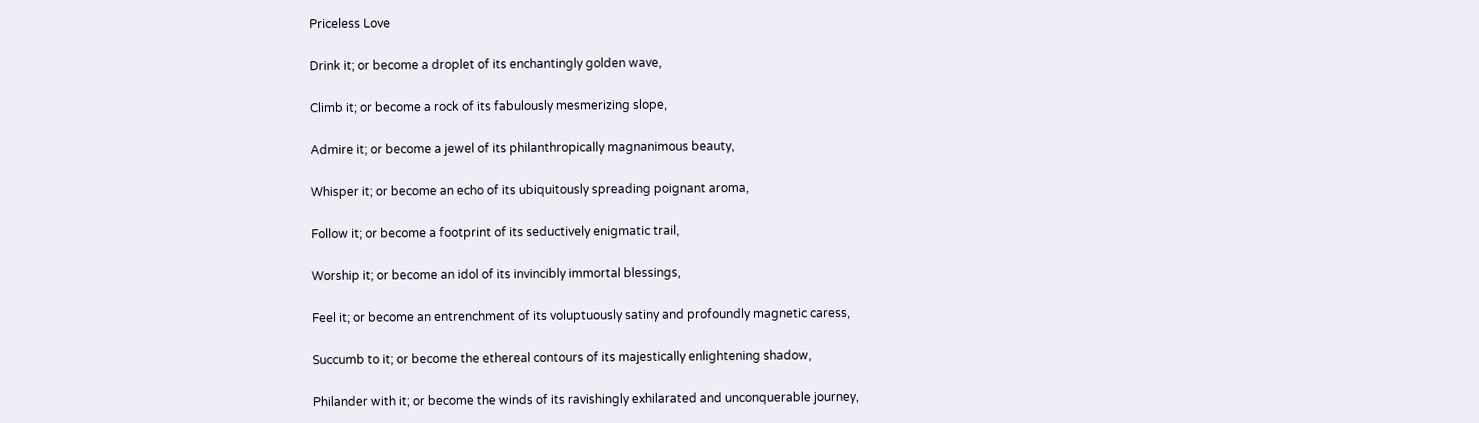Priceless Love

Drink it; or become a droplet of its enchantingly golden wave,

Climb it; or become a rock of its fabulously mesmerizing slope,

Admire it; or become a jewel of its philanthropically magnanimous beauty,

Whisper it; or become an echo of its ubiquitously spreading poignant aroma,

Follow it; or become a footprint of its seductively enigmatic trail,

Worship it; or become an idol of its invincibly immortal blessings,

Feel it; or become an entrenchment of its voluptuously satiny and profoundly magnetic caress,

Succumb to it; or become the ethereal contours of its majestically enlightening shadow,

Philander with it; or become the winds of its ravishingly exhilarated and unconquerable journey,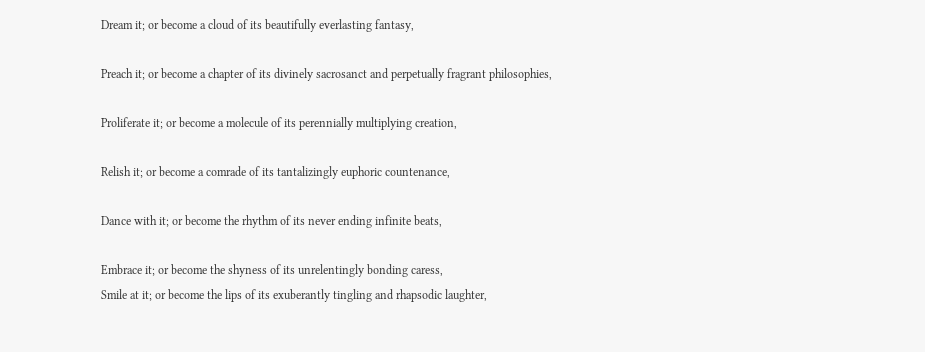Dream it; or become a cloud of its beautifully everlasting fantasy,

Preach it; or become a chapter of its divinely sacrosanct and perpetually fragrant philosophies,

Proliferate it; or become a molecule of its perennially multiplying creation,

Relish it; or become a comrade of its tantalizingly euphoric countenance,

Dance with it; or become the rhythm of its never ending infinite beats,

Embrace it; or become the shyness of its unrelentingly bonding caress,
Smile at it; or become the lips of its exuberantly tingling and rhapsodic laughter,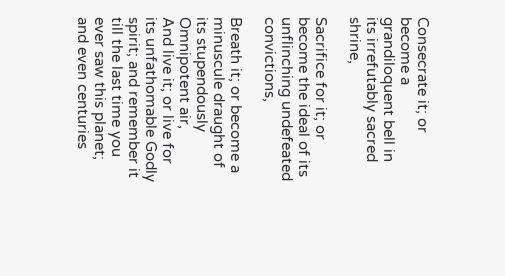Consecrate it; or become a grandiloquent bell in its irrefutably sacred shrine,

Sacrifice for it; or become the ideal of its unflinching undefeated convictions,

Breath it; or become a minuscule draught of its stupendously Omnipotent air,
And live it; or live for its unfathomable Godly spirit; and remember it till the last time you ever saw this planet; and even centuries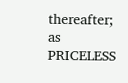thereafter; as PRICELESS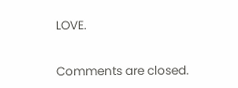LOVE.


Comments are closed.